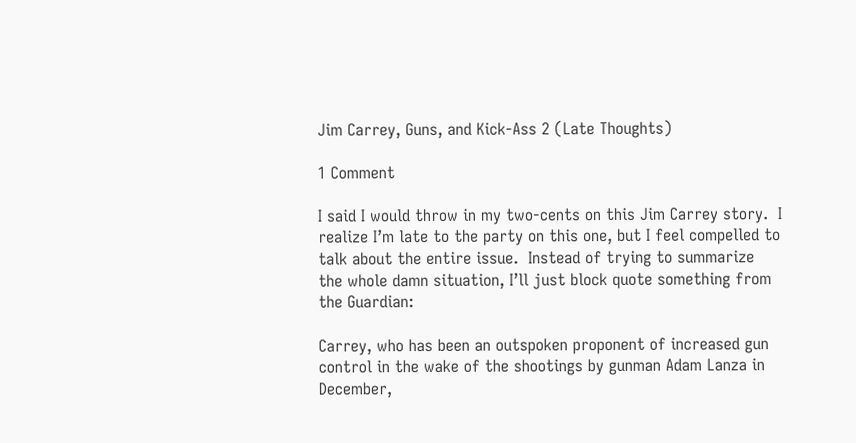Jim Carrey, Guns, and Kick-Ass 2 (Late Thoughts)

1 Comment

I said I would throw in my two-cents on this Jim Carrey story.  I realize I’m late to the party on this one, but I feel compelled to talk about the entire issue.  Instead of trying to summarize the whole damn situation, I’ll just block quote something from the Guardian:

Carrey, who has been an outspoken proponent of increased gun control in the wake of the shootings by gunman Adam Lanza in December,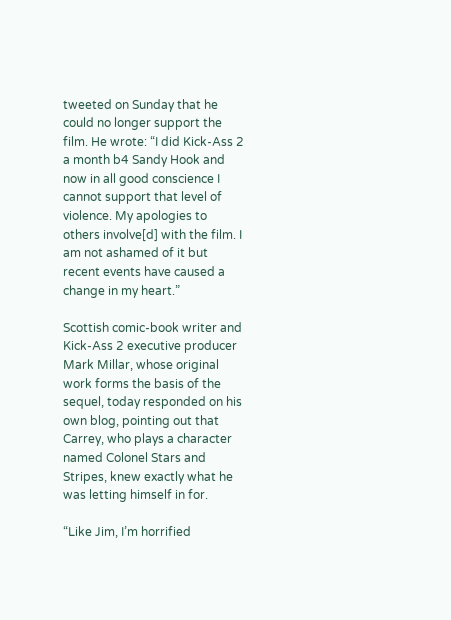tweeted on Sunday that he could no longer support the film. He wrote: “I did Kick-Ass 2 a month b4 Sandy Hook and now in all good conscience I cannot support that level of violence. My apologies to others involve[d] with the film. I am not ashamed of it but recent events have caused a change in my heart.”

Scottish comic-book writer and Kick-Ass 2 executive producer Mark Millar, whose original work forms the basis of the sequel, today responded on his own blog, pointing out that Carrey, who plays a character named Colonel Stars and Stripes, knew exactly what he was letting himself in for.

“Like Jim, I’m horrified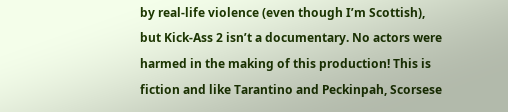by real-life violence (even though I’m Scottish), but Kick-Ass 2 isn’t a documentary. No actors were harmed in the making of this production! This is fiction and like Tarantino and Peckinpah, Scorsese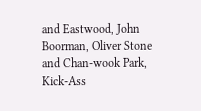and Eastwood, John Boorman, Oliver Stone and Chan-wook Park, Kick-Ass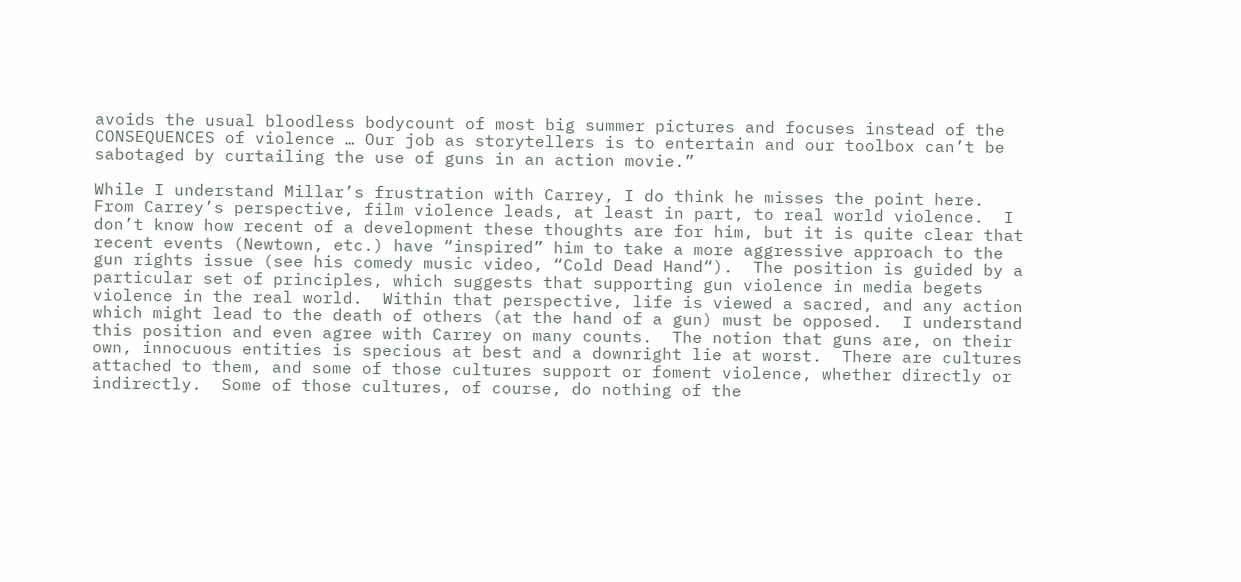avoids the usual bloodless bodycount of most big summer pictures and focuses instead of the CONSEQUENCES of violence … Our job as storytellers is to entertain and our toolbox can’t be sabotaged by curtailing the use of guns in an action movie.”

While I understand Millar’s frustration with Carrey, I do think he misses the point here.  From Carrey’s perspective, film violence leads, at least in part, to real world violence.  I don’t know how recent of a development these thoughts are for him, but it is quite clear that recent events (Newtown, etc.) have “inspired” him to take a more aggressive approach to the gun rights issue (see his comedy music video, “Cold Dead Hand“).  The position is guided by a particular set of principles, which suggests that supporting gun violence in media begets violence in the real world.  Within that perspective, life is viewed a sacred, and any action which might lead to the death of others (at the hand of a gun) must be opposed.  I understand this position and even agree with Carrey on many counts.  The notion that guns are, on their own, innocuous entities is specious at best and a downright lie at worst.  There are cultures attached to them, and some of those cultures support or foment violence, whether directly or indirectly.  Some of those cultures, of course, do nothing of the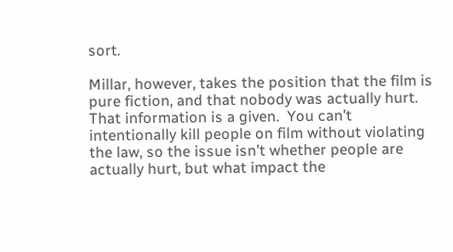sort.

Millar, however, takes the position that the film is pure fiction, and that nobody was actually hurt.  That information is a given.  You can’t intentionally kill people on film without violating the law, so the issue isn’t whether people are actually hurt, but what impact the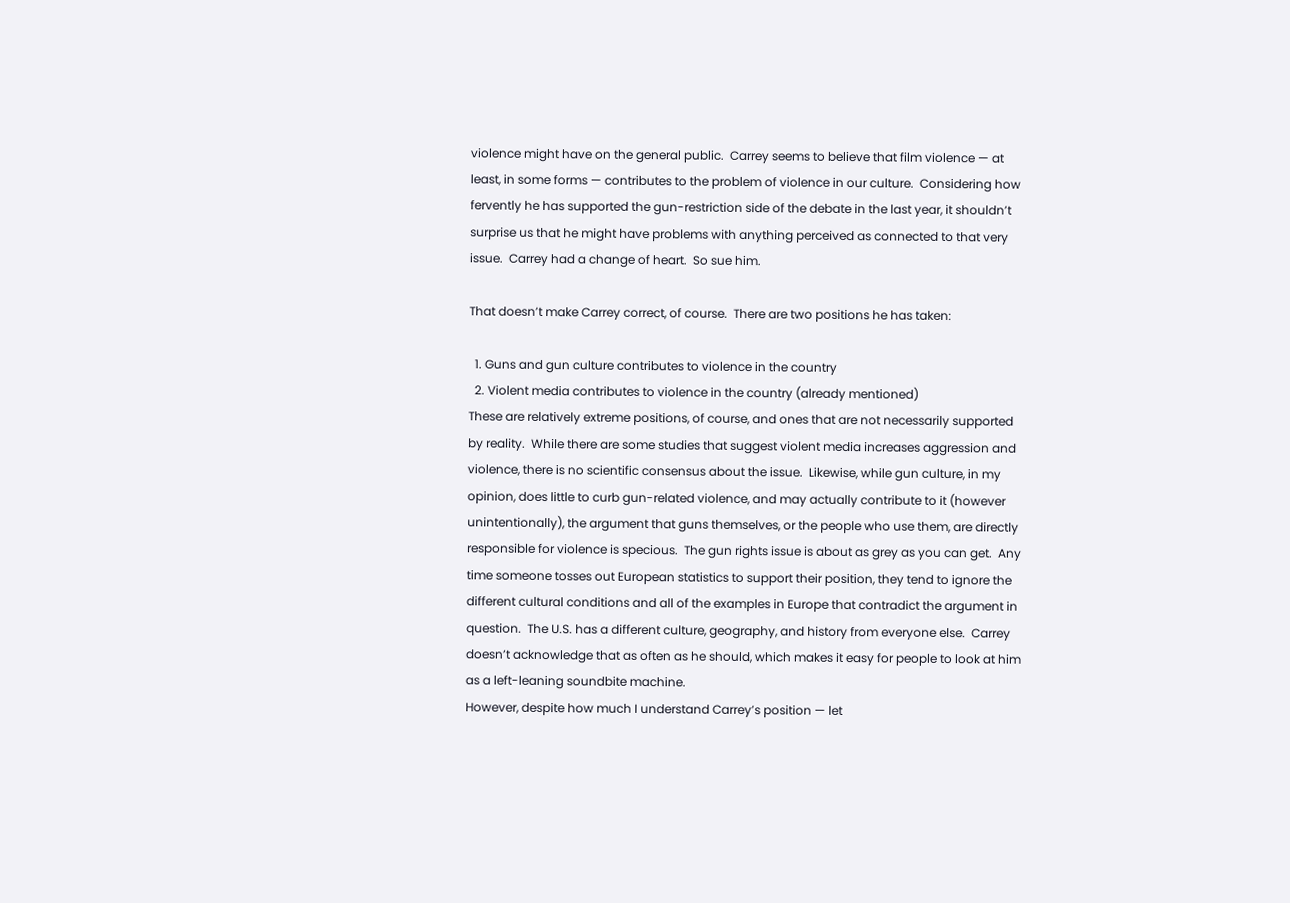violence might have on the general public.  Carrey seems to believe that film violence — at least, in some forms — contributes to the problem of violence in our culture.  Considering how fervently he has supported the gun-restriction side of the debate in the last year, it shouldn’t surprise us that he might have problems with anything perceived as connected to that very issue.  Carrey had a change of heart.  So sue him.

That doesn’t make Carrey correct, of course.  There are two positions he has taken:

  1. Guns and gun culture contributes to violence in the country
  2. Violent media contributes to violence in the country (already mentioned)
These are relatively extreme positions, of course, and ones that are not necessarily supported by reality.  While there are some studies that suggest violent media increases aggression and violence, there is no scientific consensus about the issue.  Likewise, while gun culture, in my opinion, does little to curb gun-related violence, and may actually contribute to it (however unintentionally), the argument that guns themselves, or the people who use them, are directly responsible for violence is specious.  The gun rights issue is about as grey as you can get.  Any time someone tosses out European statistics to support their position, they tend to ignore the different cultural conditions and all of the examples in Europe that contradict the argument in question.  The U.S. has a different culture, geography, and history from everyone else.  Carrey doesn’t acknowledge that as often as he should, which makes it easy for people to look at him as a left-leaning soundbite machine.
However, despite how much I understand Carrey’s position — let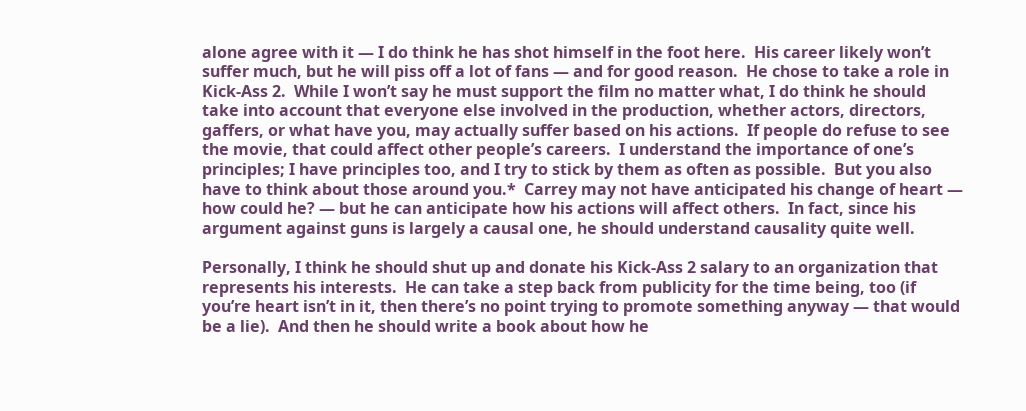alone agree with it — I do think he has shot himself in the foot here.  His career likely won’t suffer much, but he will piss off a lot of fans — and for good reason.  He chose to take a role in Kick-Ass 2.  While I won’t say he must support the film no matter what, I do think he should take into account that everyone else involved in the production, whether actors, directors, gaffers, or what have you, may actually suffer based on his actions.  If people do refuse to see the movie, that could affect other people’s careers.  I understand the importance of one’s principles; I have principles too, and I try to stick by them as often as possible.  But you also have to think about those around you.*  Carrey may not have anticipated his change of heart — how could he? — but he can anticipate how his actions will affect others.  In fact, since his argument against guns is largely a causal one, he should understand causality quite well.

Personally, I think he should shut up and donate his Kick-Ass 2 salary to an organization that represents his interests.  He can take a step back from publicity for the time being, too (if you’re heart isn’t in it, then there’s no point trying to promote something anyway — that would be a lie).  And then he should write a book about how he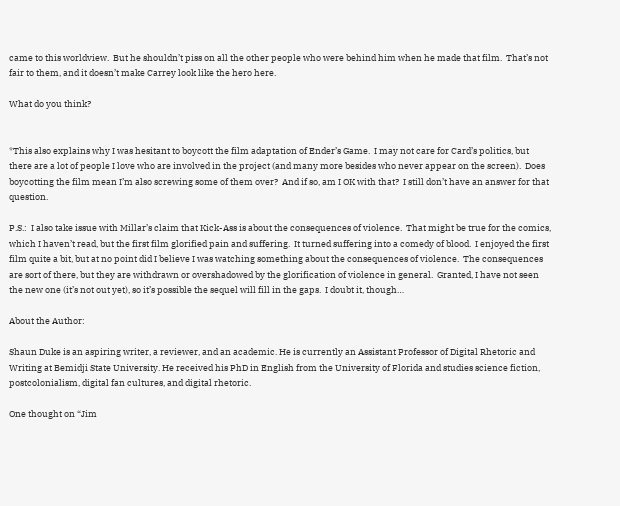came to this worldview.  But he shouldn’t piss on all the other people who were behind him when he made that film.  That’s not fair to them, and it doesn’t make Carrey look like the hero here.

What do you think?


*This also explains why I was hesitant to boycott the film adaptation of Ender’s Game.  I may not care for Card’s politics, but there are a lot of people I love who are involved in the project (and many more besides who never appear on the screen).  Does boycotting the film mean I’m also screwing some of them over?  And if so, am I OK with that?  I still don’t have an answer for that question.

P.S.:  I also take issue with Millar’s claim that Kick-Ass is about the consequences of violence.  That might be true for the comics, which I haven’t read, but the first film glorified pain and suffering.  It turned suffering into a comedy of blood.  I enjoyed the first film quite a bit, but at no point did I believe I was watching something about the consequences of violence.  The consequences are sort of there, but they are withdrawn or overshadowed by the glorification of violence in general.  Granted, I have not seen the new one (it’s not out yet), so it’s possible the sequel will fill in the gaps.  I doubt it, though…

About the Author:

Shaun Duke is an aspiring writer, a reviewer, and an academic. He is currently an Assistant Professor of Digital Rhetoric and Writing at Bemidji State University. He received his PhD in English from the University of Florida and studies science fiction, postcolonialism, digital fan cultures, and digital rhetoric.

One thought on “Jim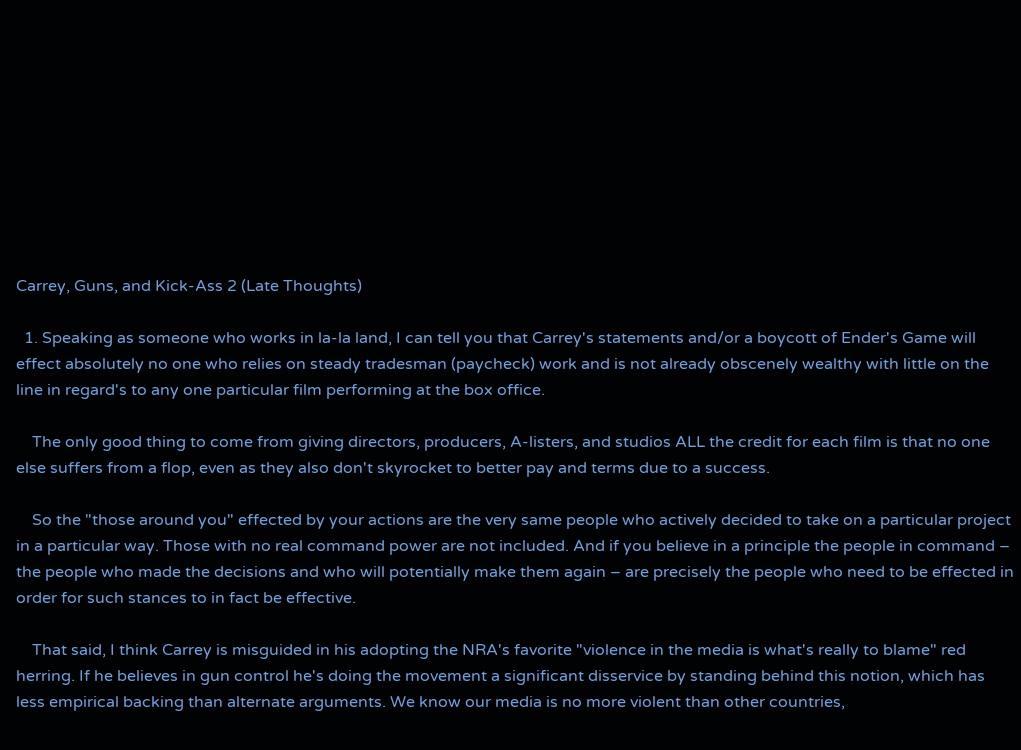Carrey, Guns, and Kick-Ass 2 (Late Thoughts)

  1. Speaking as someone who works in la-la land, I can tell you that Carrey's statements and/or a boycott of Ender's Game will effect absolutely no one who relies on steady tradesman (paycheck) work and is not already obscenely wealthy with little on the line in regard's to any one particular film performing at the box office.

    The only good thing to come from giving directors, producers, A-listers, and studios ALL the credit for each film is that no one else suffers from a flop, even as they also don't skyrocket to better pay and terms due to a success.

    So the "those around you" effected by your actions are the very same people who actively decided to take on a particular project in a particular way. Those with no real command power are not included. And if you believe in a principle the people in command – the people who made the decisions and who will potentially make them again – are precisely the people who need to be effected in order for such stances to in fact be effective.

    That said, I think Carrey is misguided in his adopting the NRA's favorite "violence in the media is what's really to blame" red herring. If he believes in gun control he's doing the movement a significant disservice by standing behind this notion, which has less empirical backing than alternate arguments. We know our media is no more violent than other countries,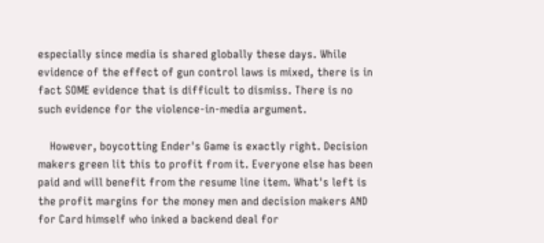especially since media is shared globally these days. While evidence of the effect of gun control laws is mixed, there is in fact SOME evidence that is difficult to dismiss. There is no such evidence for the violence-in-media argument.

    However, boycotting Ender's Game is exactly right. Decision makers green lit this to profit from it. Everyone else has been paid and will benefit from the resume line item. What's left is the profit margins for the money men and decision makers AND for Card himself who inked a backend deal for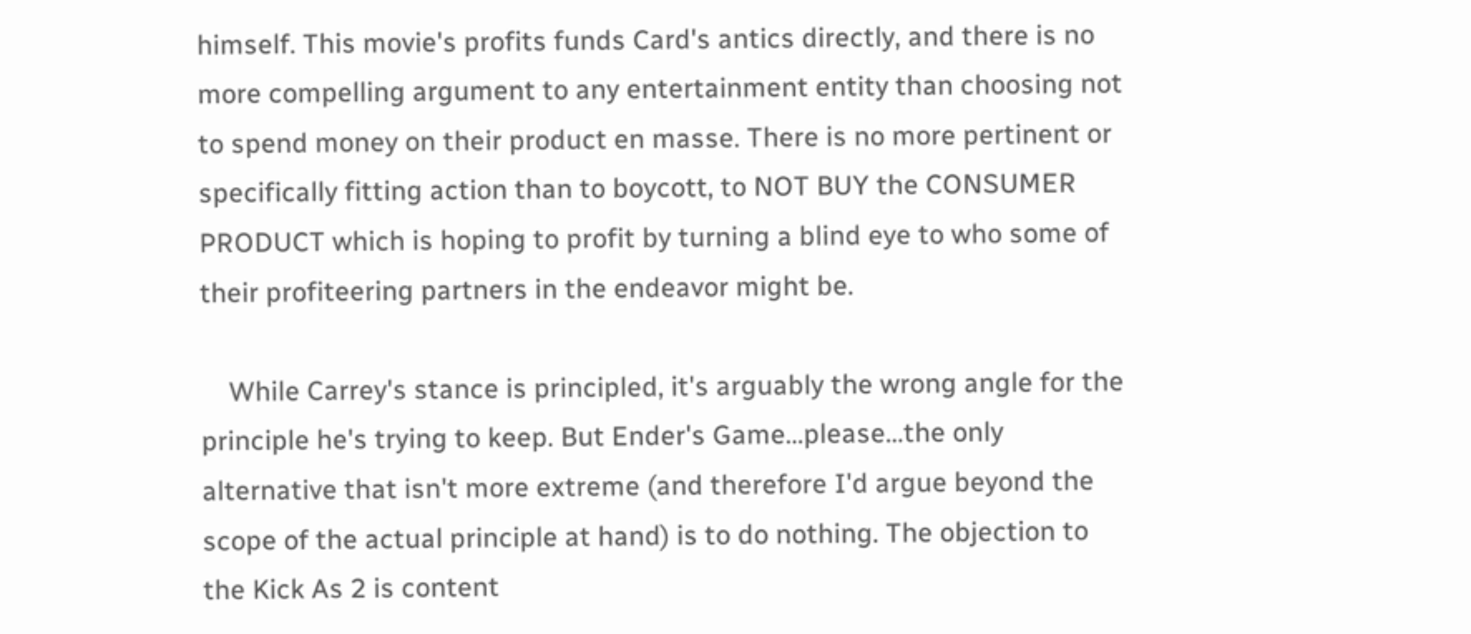himself. This movie's profits funds Card's antics directly, and there is no more compelling argument to any entertainment entity than choosing not to spend money on their product en masse. There is no more pertinent or specifically fitting action than to boycott, to NOT BUY the CONSUMER PRODUCT which is hoping to profit by turning a blind eye to who some of their profiteering partners in the endeavor might be.

    While Carrey's stance is principled, it's arguably the wrong angle for the principle he's trying to keep. But Ender's Game…please…the only alternative that isn't more extreme (and therefore I'd argue beyond the scope of the actual principle at hand) is to do nothing. The objection to the Kick As 2 is content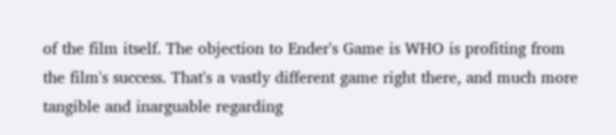of the film itself. The objection to Ender's Game is WHO is profiting from the film's success. That's a vastly different game right there, and much more tangible and inarguable regarding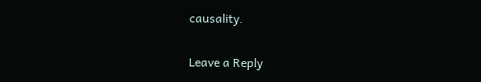causality.

Leave a Reply